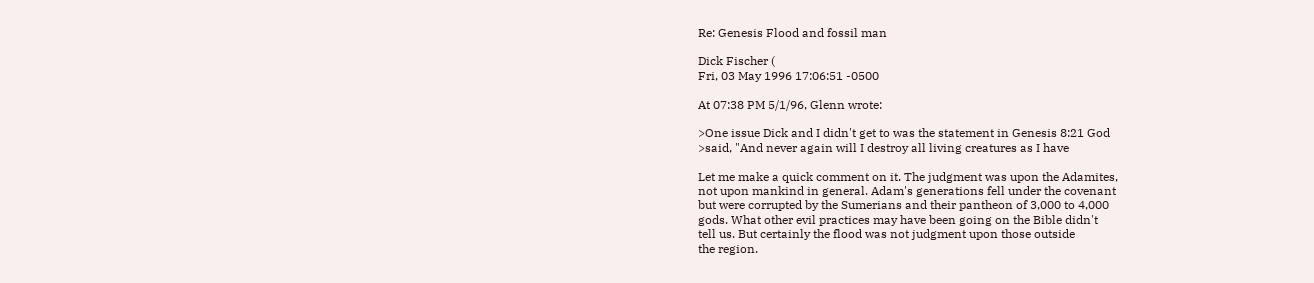Re: Genesis Flood and fossil man

Dick Fischer (
Fri, 03 May 1996 17:06:51 -0500

At 07:38 PM 5/1/96, Glenn wrote:

>One issue Dick and I didn't get to was the statement in Genesis 8:21 God
>said, "And never again will I destroy all living creatures as I have

Let me make a quick comment on it. The judgment was upon the Adamites,
not upon mankind in general. Adam's generations fell under the covenant
but were corrupted by the Sumerians and their pantheon of 3,000 to 4,000
gods. What other evil practices may have been going on the Bible didn't
tell us. But certainly the flood was not judgment upon those outside
the region.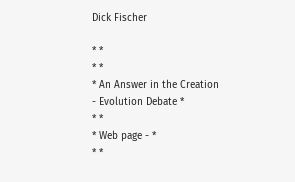Dick Fischer

* *
* *
* An Answer in the Creation - Evolution Debate *
* *
* Web page - *
* *